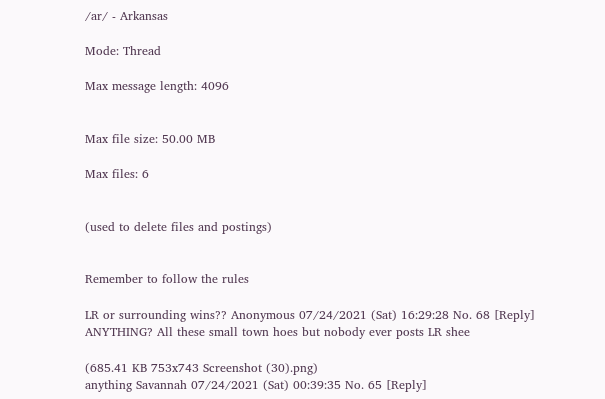/ar/ - Arkansas

Mode: Thread

Max message length: 4096


Max file size: 50.00 MB

Max files: 6


(used to delete files and postings)


Remember to follow the rules

LR or surrounding wins?? Anonymous 07/24/2021 (Sat) 16:29:28 No. 68 [Reply]
ANYTHING? All these small town hoes but nobody ever posts LR shee

(685.41 KB 753x743 Screenshot (30).png)
anything Savannah 07/24/2021 (Sat) 00:39:35 No. 65 [Reply]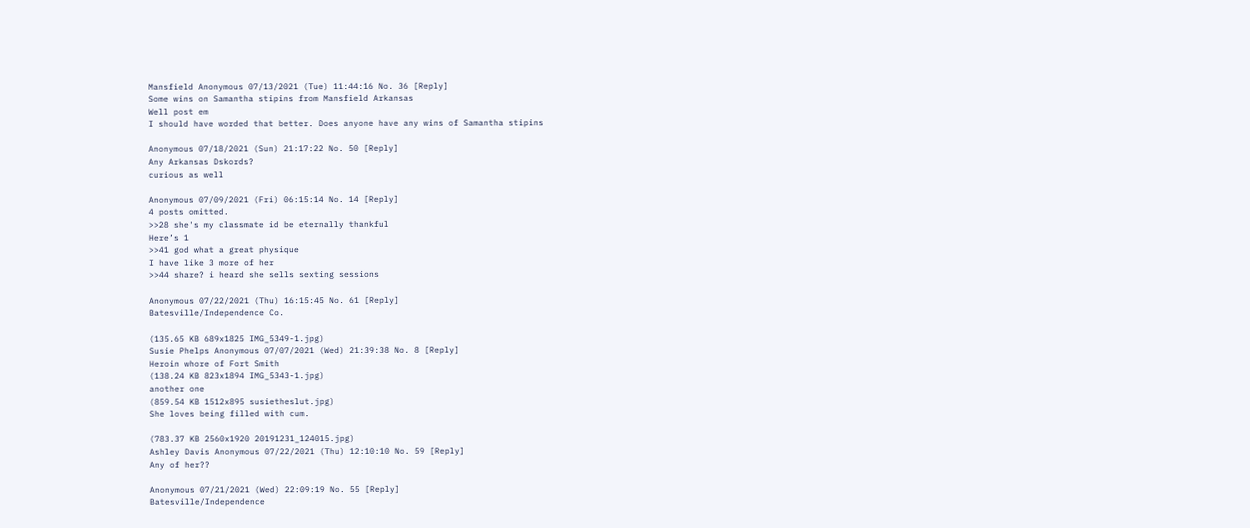Mansfield Anonymous 07/13/2021 (Tue) 11:44:16 No. 36 [Reply]
Some wins on Samantha stipins from Mansfield Arkansas
Well post em
I should have worded that better. Does anyone have any wins of Samantha stipins

Anonymous 07/18/2021 (Sun) 21:17:22 No. 50 [Reply]
Any Arkansas Dskords?
curious as well

Anonymous 07/09/2021 (Fri) 06:15:14 No. 14 [Reply]
4 posts omitted.
>>28 she's my classmate id be eternally thankful
Here’s 1
>>41 god what a great physique
I have like 3 more of her
>>44 share? i heard she sells sexting sessions

Anonymous 07/22/2021 (Thu) 16:15:45 No. 61 [Reply]
Batesville/Independence Co.

(135.65 KB 689x1825 IMG_5349-1.jpg)
Susie Phelps Anonymous 07/07/2021 (Wed) 21:39:38 No. 8 [Reply]
Heroin whore of Fort Smith
(138.24 KB 823x1894 IMG_5343-1.jpg)
another one
(859.54 KB 1512x895 susietheslut.jpg)
She loves being filled with cum.

(783.37 KB 2560x1920 20191231_124015.jpg)
Ashley Davis Anonymous 07/22/2021 (Thu) 12:10:10 No. 59 [Reply]
Any of her??

Anonymous 07/21/2021 (Wed) 22:09:19 No. 55 [Reply]
Batesville/Independence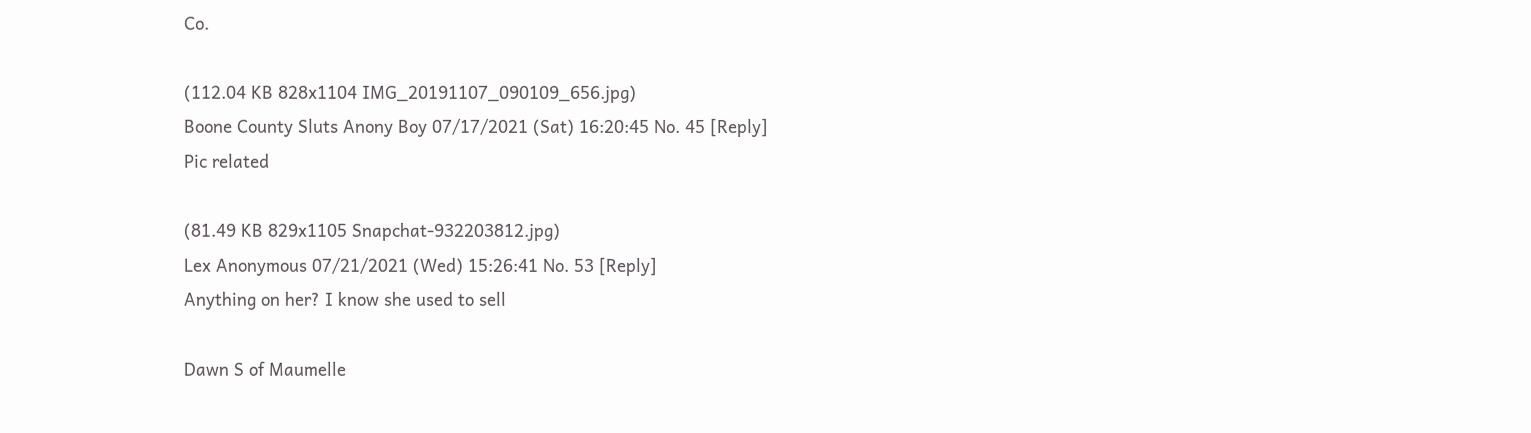Co.

(112.04 KB 828x1104 IMG_20191107_090109_656.jpg)
Boone County Sluts Anony Boy 07/17/2021 (Sat) 16:20:45 No. 45 [Reply]
Pic related

(81.49 KB 829x1105 Snapchat-932203812.jpg)
Lex Anonymous 07/21/2021 (Wed) 15:26:41 No. 53 [Reply]
Anything on her? I know she used to sell

Dawn S of Maumelle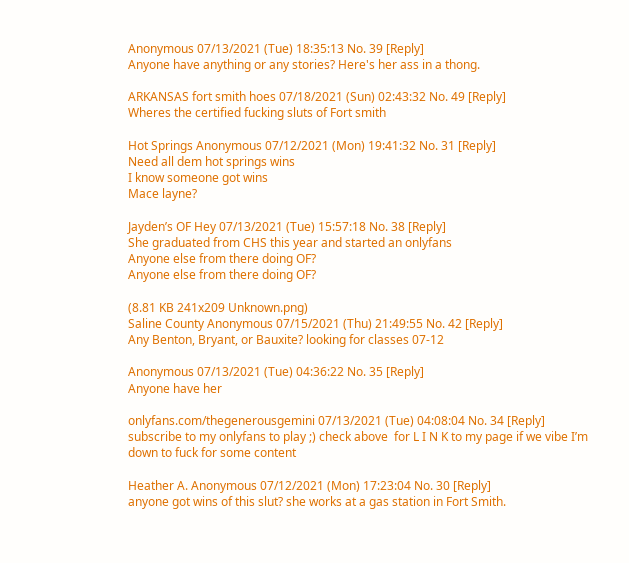Anonymous 07/13/2021 (Tue) 18:35:13 No. 39 [Reply]
Anyone have anything or any stories? Here's her ass in a thong.

ARKANSAS fort smith hoes 07/18/2021 (Sun) 02:43:32 No. 49 [Reply]
Wheres the certified fucking sluts of Fort smith

Hot Springs Anonymous 07/12/2021 (Mon) 19:41:32 No. 31 [Reply]
Need all dem hot springs wins
I know someone got wins
Mace layne?

Jayden’s OF Hey 07/13/2021 (Tue) 15:57:18 No. 38 [Reply]
She graduated from CHS this year and started an onlyfans
Anyone else from there doing OF?
Anyone else from there doing OF?

(8.81 KB 241x209 Unknown.png)
Saline County Anonymous 07/15/2021 (Thu) 21:49:55 No. 42 [Reply]
Any Benton, Bryant, or Bauxite? looking for classes 07-12

Anonymous 07/13/2021 (Tue) 04:36:22 No. 35 [Reply]
Anyone have her

onlyfans.com/thegenerousgemini 07/13/2021 (Tue) 04:08:04 No. 34 [Reply]
subscribe to my onlyfans to play ;) check above  for L I N K to my page if we vibe I’m down to fuck for some content

Heather A. Anonymous 07/12/2021 (Mon) 17:23:04 No. 30 [Reply]
anyone got wins of this slut? she works at a gas station in Fort Smith.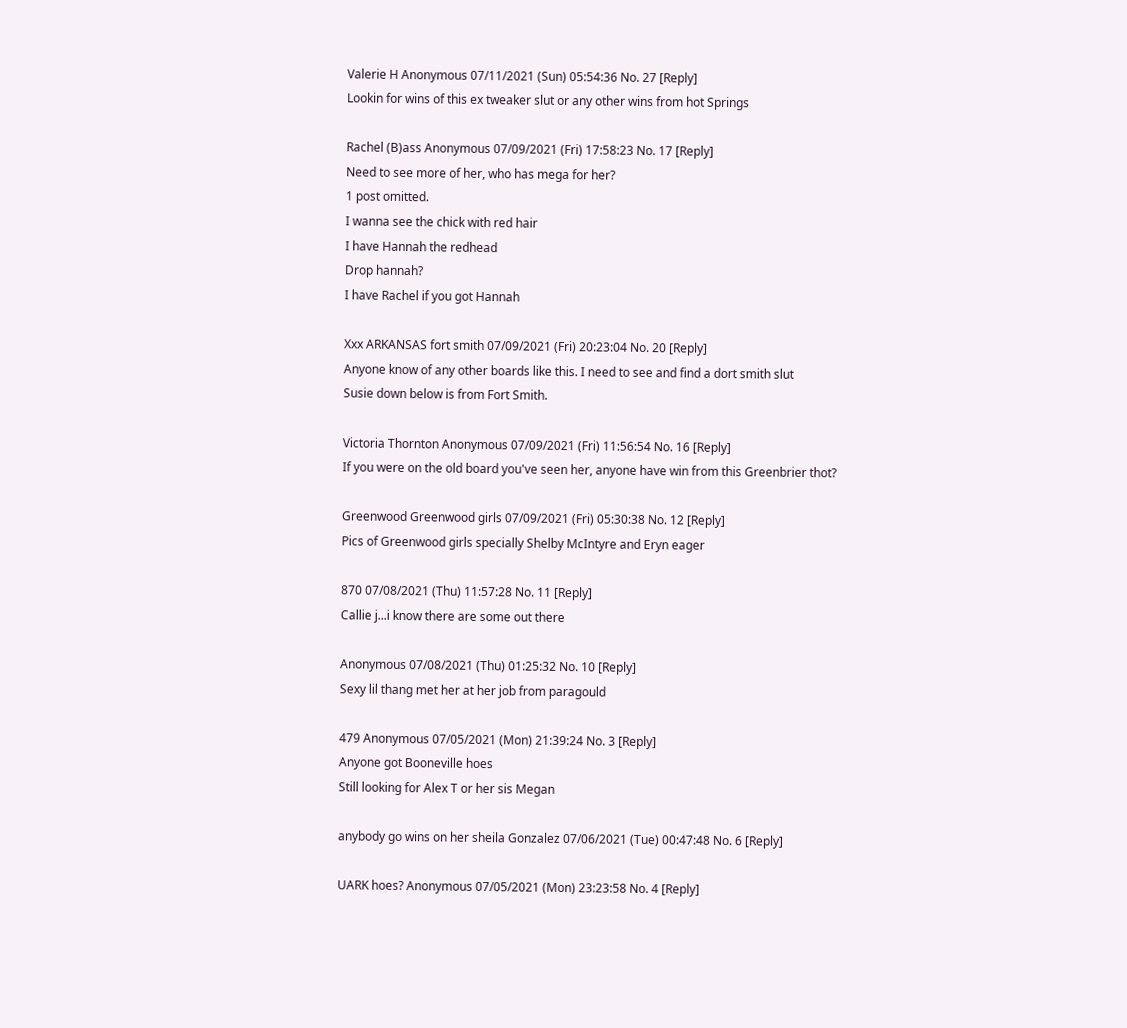Valerie H Anonymous 07/11/2021 (Sun) 05:54:36 No. 27 [Reply]
Lookin for wins of this ex tweaker slut or any other wins from hot Springs

Rachel (B)ass Anonymous 07/09/2021 (Fri) 17:58:23 No. 17 [Reply]
Need to see more of her, who has mega for her?
1 post omitted.
I wanna see the chick with red hair
I have Hannah the redhead
Drop hannah?
I have Rachel if you got Hannah

Xxx ARKANSAS fort smith 07/09/2021 (Fri) 20:23:04 No. 20 [Reply]
Anyone know of any other boards like this. I need to see and find a dort smith slut
Susie down below is from Fort Smith.

Victoria Thornton Anonymous 07/09/2021 (Fri) 11:56:54 No. 16 [Reply]
If you were on the old board you've seen her, anyone have win from this Greenbrier thot?

Greenwood Greenwood girls 07/09/2021 (Fri) 05:30:38 No. 12 [Reply]
Pics of Greenwood girls specially Shelby McIntyre and Eryn eager

870 07/08/2021 (Thu) 11:57:28 No. 11 [Reply]
Callie j...i know there are some out there

Anonymous 07/08/2021 (Thu) 01:25:32 No. 10 [Reply]
Sexy lil thang met her at her job from paragould

479 Anonymous 07/05/2021 (Mon) 21:39:24 No. 3 [Reply]
Anyone got Booneville hoes
Still looking for Alex T or her sis Megan

anybody go wins on her sheila Gonzalez 07/06/2021 (Tue) 00:47:48 No. 6 [Reply]

UARK hoes? Anonymous 07/05/2021 (Mon) 23:23:58 No. 4 [Reply]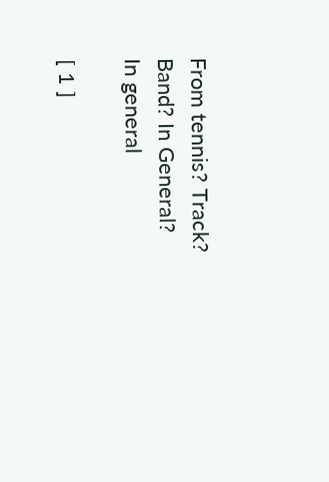From tennis? Track? Band? In General?
In general

[ 1 ]